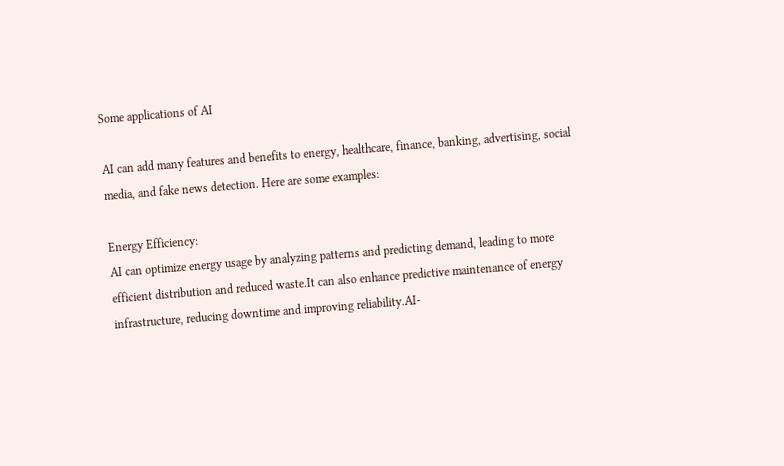Some applications of AI

AI can add many features and benefits to energy, healthcare, finance, banking, advertising, social media, and fake news detection. Here are some examples:

Energy Efficiency:
AI can optimize energy usage by analyzing patterns and predicting demand, leading to more efficient distribution and reduced waste.It can also enhance predictive maintenance of energy infrastructure, reducing downtime and improving reliability.AI-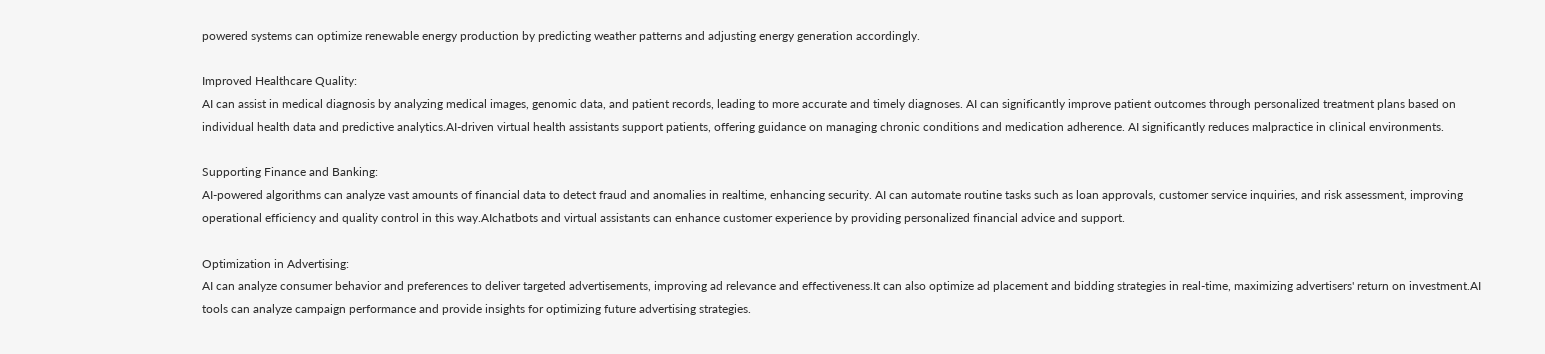powered systems can optimize renewable energy production by predicting weather patterns and adjusting energy generation accordingly.

Improved Healthcare Quality:
AI can assist in medical diagnosis by analyzing medical images, genomic data, and patient records, leading to more accurate and timely diagnoses. AI can significantly improve patient outcomes through personalized treatment plans based on individual health data and predictive analytics.AI-driven virtual health assistants support patients, offering guidance on managing chronic conditions and medication adherence. AI significantly reduces malpractice in clinical environments.

Supporting Finance and Banking:
AI-powered algorithms can analyze vast amounts of financial data to detect fraud and anomalies in realtime, enhancing security. AI can automate routine tasks such as loan approvals, customer service inquiries, and risk assessment, improving operational efficiency and quality control in this way.AIchatbots and virtual assistants can enhance customer experience by providing personalized financial advice and support.

Optimization in Advertising:
AI can analyze consumer behavior and preferences to deliver targeted advertisements, improving ad relevance and effectiveness.It can also optimize ad placement and bidding strategies in real-time, maximizing advertisers' return on investment.AI tools can analyze campaign performance and provide insights for optimizing future advertising strategies.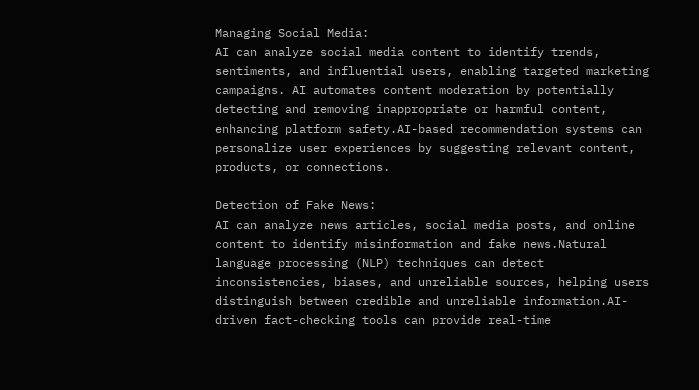Managing Social Media:
AI can analyze social media content to identify trends, sentiments, and influential users, enabling targeted marketing campaigns. AI automates content moderation by potentially detecting and removing inappropriate or harmful content, enhancing platform safety.AI-based recommendation systems can personalize user experiences by suggesting relevant content, products, or connections.

Detection of Fake News:
AI can analyze news articles, social media posts, and online content to identify misinformation and fake news.Natural language processing (NLP) techniques can detect inconsistencies, biases, and unreliable sources, helping users distinguish between credible and unreliable information.AI-driven fact-checking tools can provide real-time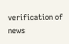verification of news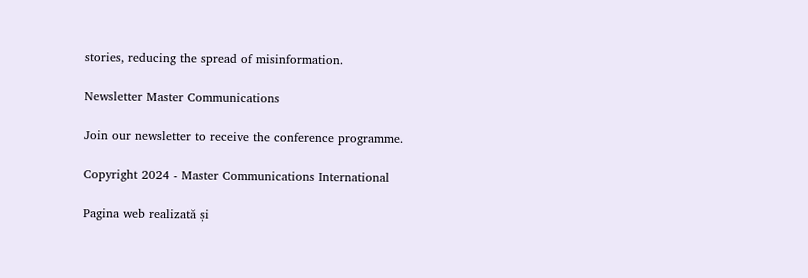stories, reducing the spread of misinformation.

Newsletter Master Communications

Join our newsletter to receive the conference programme.

Copyright 2024 - Master Communications International

Pagina web realizată și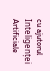cu ajutorul Inteligenței Artificiale